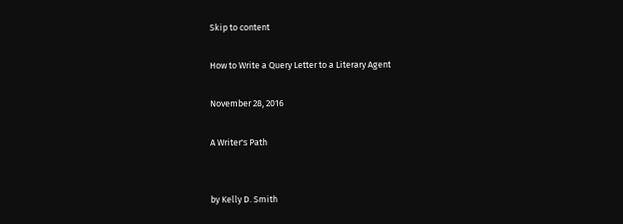Skip to content

How to Write a Query Letter to a Literary Agent

November 28, 2016

A Writer's Path


by Kelly D. Smith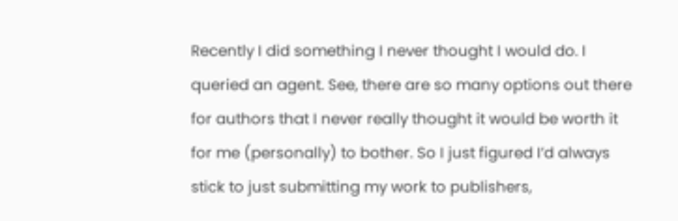Recently I did something I never thought I would do. I queried an agent. See, there are so many options out there for authors that I never really thought it would be worth it for me (personally) to bother. So I just figured I’d always stick to just submitting my work to publishers,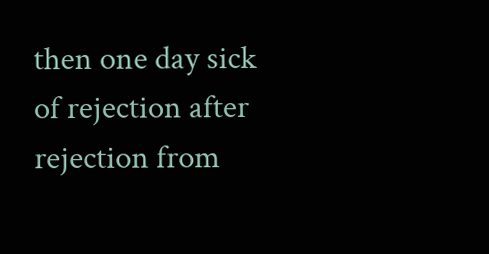then one day sick of rejection after rejection from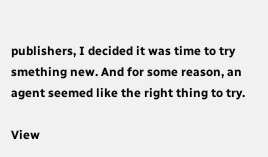publishers, I decided it was time to try smething new. And for some reason, an agent seemed like the right thing to try.

View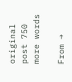original post 750 more words

From →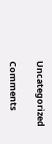Uncategorized

Comments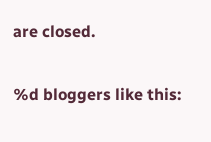are closed.

%d bloggers like this: